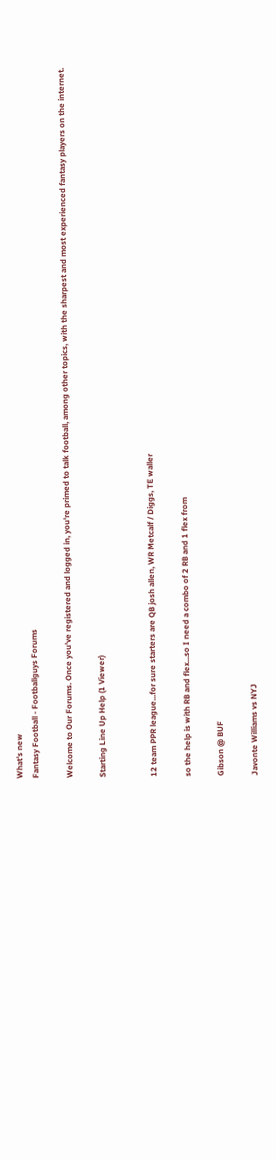What's new
Fantasy Football - Footballguys Forums

Welcome to Our Forums. Once you've registered and logged in, you're primed to talk football, among other topics, with the sharpest and most experienced fantasy players on the internet.

Starting Line Up Help (1 Viewer)


12 team PPR league...for sure starters are QB josh allen, WR Metcalf / Diggs, TE waller

so the help is with RB and flex...so I need a combo of 2 RB and 1 flex from

Gibson @ BUF

Javonte Williams vs NYJ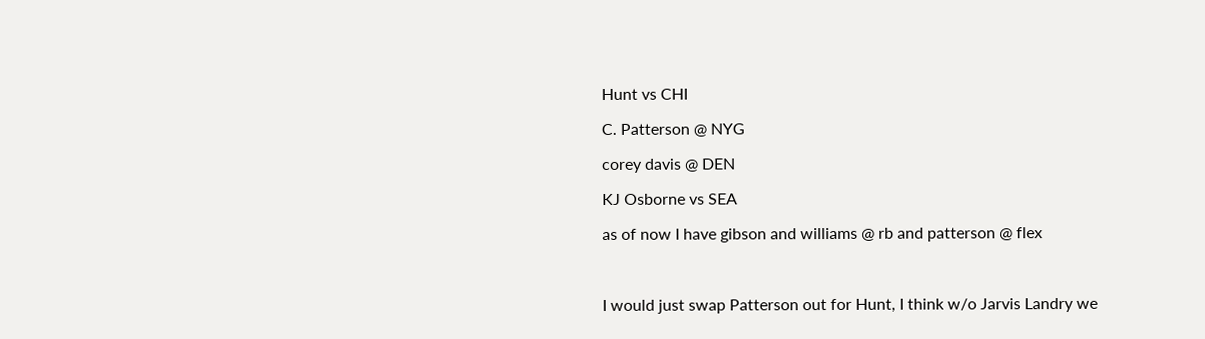Hunt vs CHI

C. Patterson @ NYG

corey davis @ DEN

KJ Osborne vs SEA

as of now I have gibson and williams @ rb and patterson @ flex



I would just swap Patterson out for Hunt, I think w/o Jarvis Landry we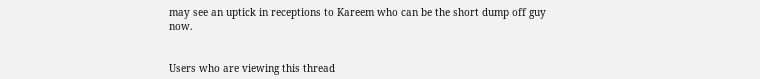may see an uptick in receptions to Kareem who can be the short dump off guy now.


Users who are viewing this thread